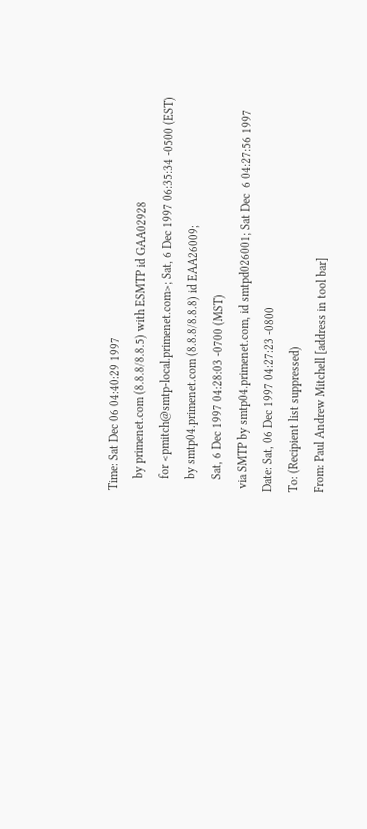Time: Sat Dec 06 04:40:29 1997
    by primenet.com (8.8.8/8.8.5) with ESMTP id GAA02928
    for <pmitch@smtp-local.primenet.com>; Sat, 6 Dec 1997 06:35:34 -0500 (EST)
    by smtp04.primenet.com (8.8.8/8.8.8) id EAA26009;
    Sat, 6 Dec 1997 04:28:03 -0700 (MST)
 via SMTP by smtp04.primenet.com, id smtpd026001; Sat Dec  6 04:27:56 1997
Date: Sat, 06 Dec 1997 04:27:23 -0800
To: (Recipient list suppressed)
From: Paul Andrew Mitchell [address in tool bar]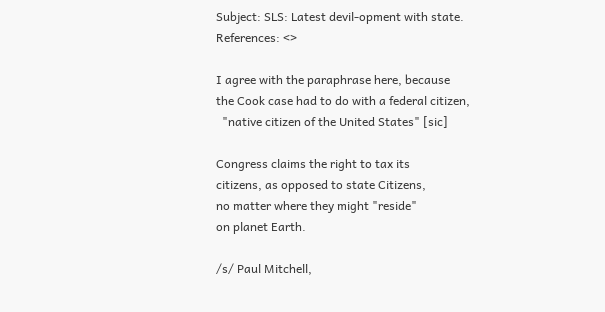Subject: SLS: Latest devil-opment with state.
References: <>

I agree with the paraphrase here, because
the Cook case had to do with a federal citizen,
  "native citizen of the United States" [sic]

Congress claims the right to tax its
citizens, as opposed to state Citizens,
no matter where they might "reside"
on planet Earth.

/s/ Paul Mitchell,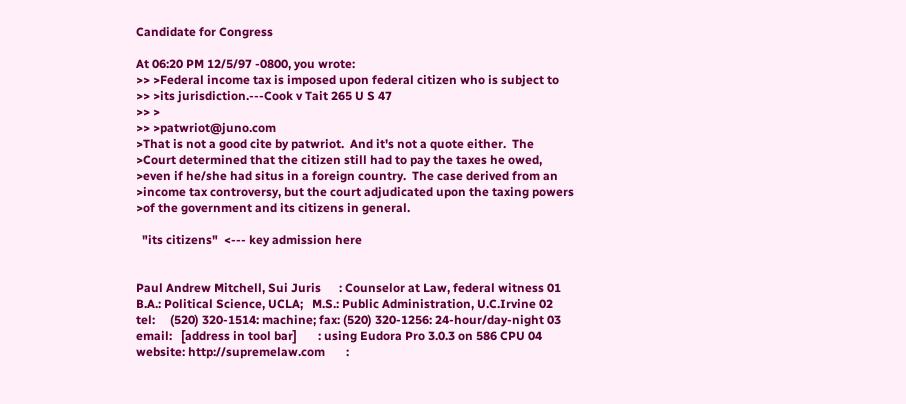Candidate for Congress

At 06:20 PM 12/5/97 -0800, you wrote:
>> >Federal income tax is imposed upon federal citizen who is subject to
>> >its jurisdiction.---Cook v Tait 265 U S 47
>> >
>> >patwriot@juno.com
>That is not a good cite by patwriot.  And it's not a quote either.  The
>Court determined that the citizen still had to pay the taxes he owed,
>even if he/she had situs in a foreign country.  The case derived from an
>income tax controversy, but the court adjudicated upon the taxing powers
>of the government and its citizens in general.

  "its citizens"  <--- key admission here


Paul Andrew Mitchell, Sui Juris      : Counselor at Law, federal witness 01
B.A.: Political Science, UCLA;   M.S.: Public Administration, U.C.Irvine 02
tel:     (520) 320-1514: machine; fax: (520) 320-1256: 24-hour/day-night 03
email:   [address in tool bar]       : using Eudora Pro 3.0.3 on 586 CPU 04
website: http://supremelaw.com       :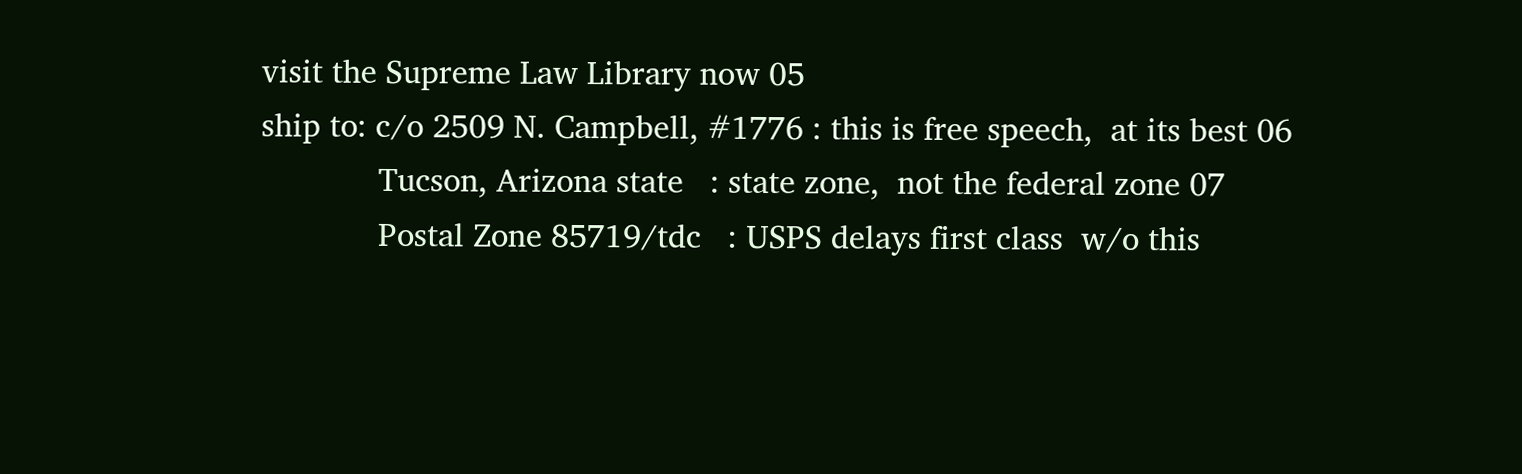visit the Supreme Law Library now 05
ship to: c/o 2509 N. Campbell, #1776 : this is free speech,  at its best 06
             Tucson, Arizona state   : state zone,  not the federal zone 07
             Postal Zone 85719/tdc   : USPS delays first class  w/o this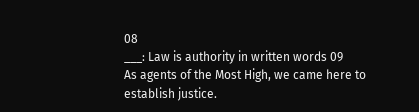08
___: Law is authority in written words 09
As agents of the Most High, we came here to establish justice.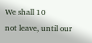We shall 10
not leave, until our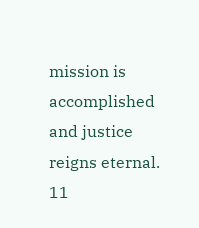mission is accomplished and justice reigns eternal. 11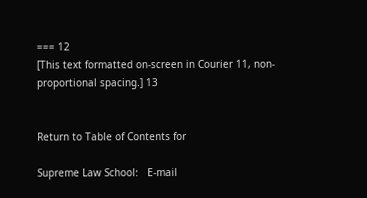=== 12
[This text formatted on-screen in Courier 11, non-proportional spacing.] 13


Return to Table of Contents for

Supreme Law School:   E-mail